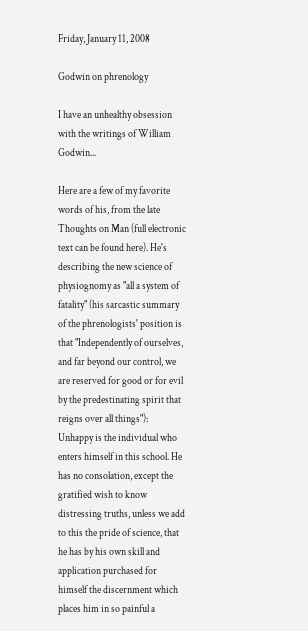Friday, January 11, 2008

Godwin on phrenology

I have an unhealthy obsession with the writings of William Godwin...

Here are a few of my favorite words of his, from the late Thoughts on Man (full electronic text can be found here). He's describing the new science of physiognomy as "all a system of fatality" (his sarcastic summary of the phrenologists' position is that "Independently of ourselves, and far beyond our control, we are reserved for good or for evil by the predestinating spirit that reigns over all things"):
Unhappy is the individual who enters himself in this school. He has no consolation, except the gratified wish to know distressing truths, unless we add to this the pride of science, that he has by his own skill and application purchased for himself the discernment which places him in so painful a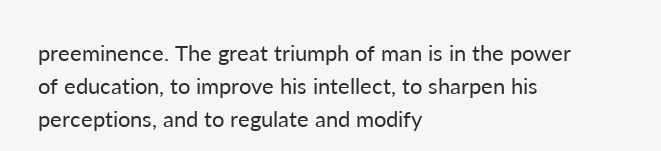preeminence. The great triumph of man is in the power of education, to improve his intellect, to sharpen his perceptions, and to regulate and modify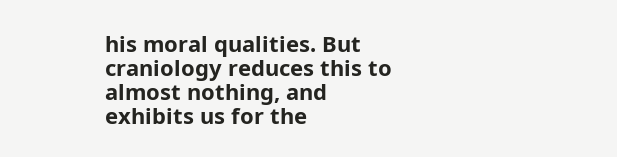his moral qualities. But craniology reduces this to almost nothing, and exhibits us for the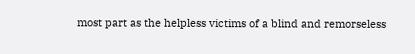most part as the helpless victims of a blind and remorseless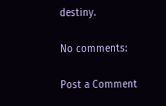destiny.

No comments:

Post a Comment